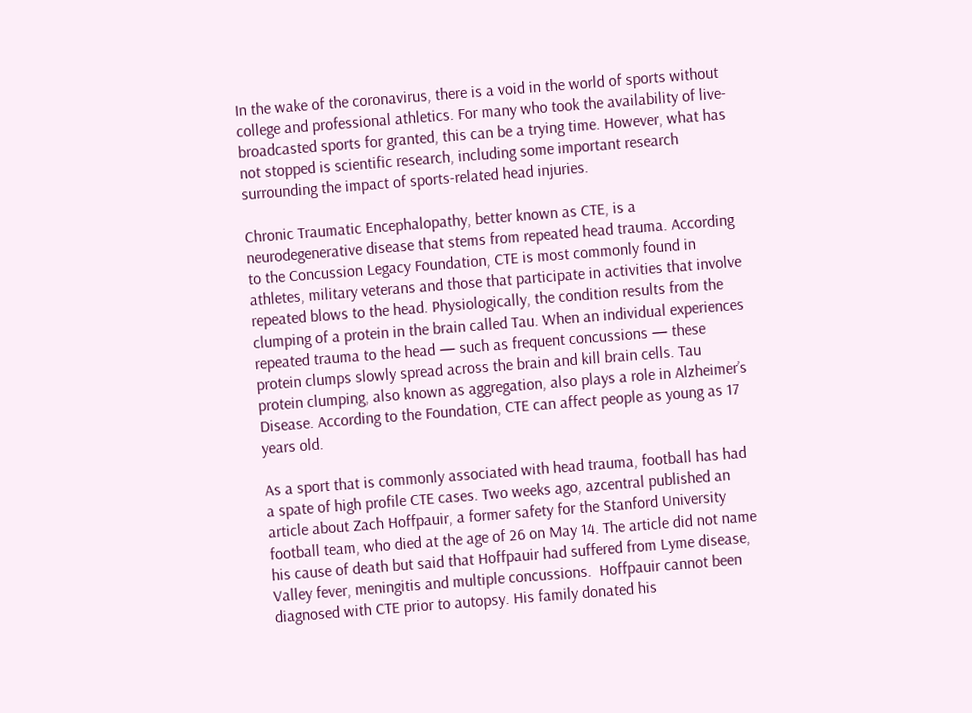In the wake of the coronavirus, there is a void in the world of sports without college and professional athletics. For many who took the availability of live-broadcasted sports for granted, this can be a trying time. However, what has not stopped is scientific research, including some important research surrounding the impact of sports-related head injuries.

Chronic Traumatic Encephalopathy, better known as CTE, is a neurodegenerative disease that stems from repeated head trauma. According to the Concussion Legacy Foundation, CTE is most commonly found in athletes, military veterans and those that participate in activities that involve repeated blows to the head. Physiologically, the condition results from the clumping of a protein in the brain called Tau. When an individual experiences repeated trauma to the head — such as frequent concussions — these protein clumps slowly spread across the brain and kill brain cells. Tau protein clumping, also known as aggregation, also plays a role in Alzheimer’s Disease. According to the Foundation, CTE can affect people as young as 17 years old.

As a sport that is commonly associated with head trauma, football has had a spate of high profile CTE cases. Two weeks ago, azcentral published an article about Zach Hoffpauir, a former safety for the Stanford University football team, who died at the age of 26 on May 14. The article did not name his cause of death but said that Hoffpauir had suffered from Lyme disease, Valley fever, meningitis and multiple concussions.  Hoffpauir cannot been diagnosed with CTE prior to autopsy. His family donated his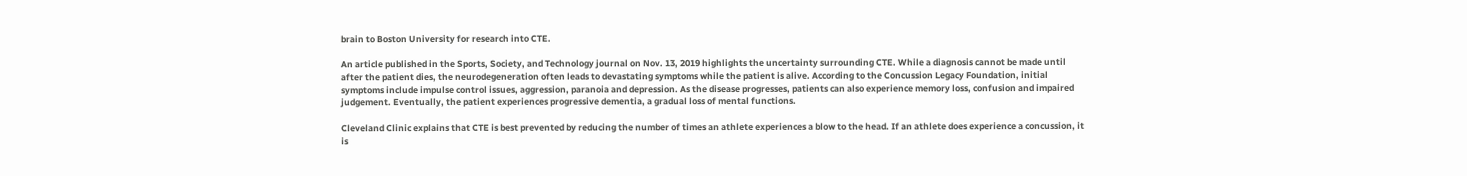brain to Boston University for research into CTE.

An article published in the Sports, Society, and Technology journal on Nov. 13, 2019 highlights the uncertainty surrounding CTE. While a diagnosis cannot be made until after the patient dies, the neurodegeneration often leads to devastating symptoms while the patient is alive. According to the Concussion Legacy Foundation, initial symptoms include impulse control issues, aggression, paranoia and depression. As the disease progresses, patients can also experience memory loss, confusion and impaired judgement. Eventually, the patient experiences progressive dementia, a gradual loss of mental functions.

Cleveland Clinic explains that CTE is best prevented by reducing the number of times an athlete experiences a blow to the head. If an athlete does experience a concussion, it is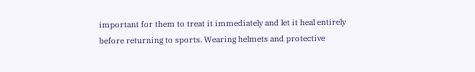important for them to treat it immediately and let it heal entirely before returning to sports. Wearing helmets and protective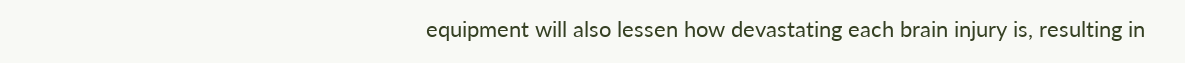equipment will also lessen how devastating each brain injury is, resulting in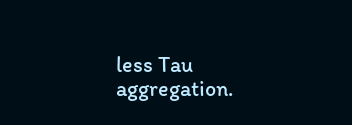less Tau aggregation.